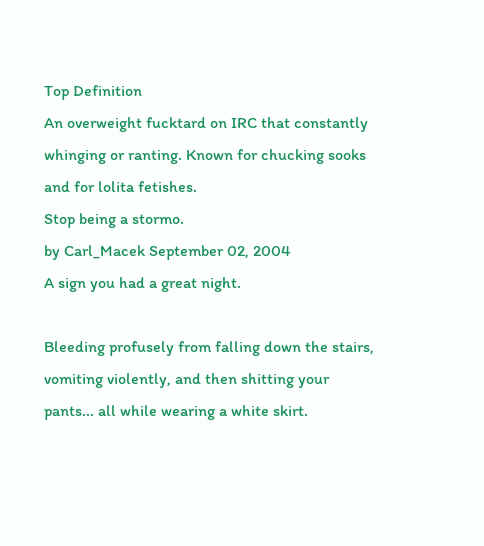Top Definition
An overweight fucktard on IRC that constantly whinging or ranting. Known for chucking sooks and for lolita fetishes.
Stop being a stormo.
by Carl_Macek September 02, 2004
A sign you had a great night.

Bleeding profusely from falling down the stairs, vomiting violently, and then shitting your pants... all while wearing a white skirt.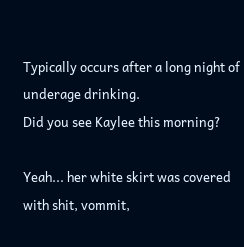Typically occurs after a long night of underage drinking.
Did you see Kaylee this morning?

Yeah... her white skirt was covered with shit, vommit,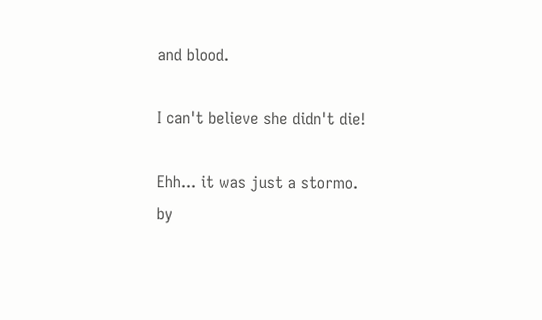and blood.

I can't believe she didn't die!

Ehh... it was just a stormo.
by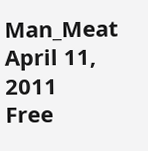Man_Meat April 11, 2011
Free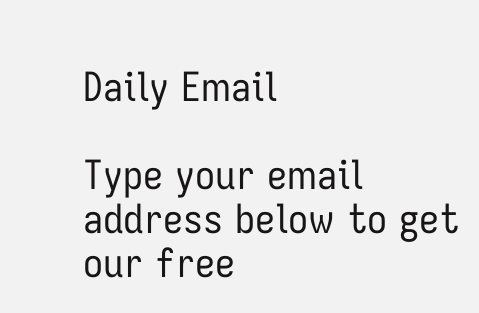Daily Email

Type your email address below to get our free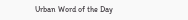Urban Word of the Day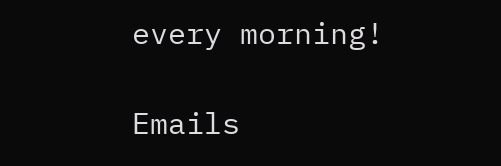every morning!

Emails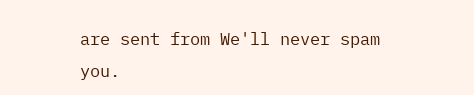are sent from We'll never spam you.